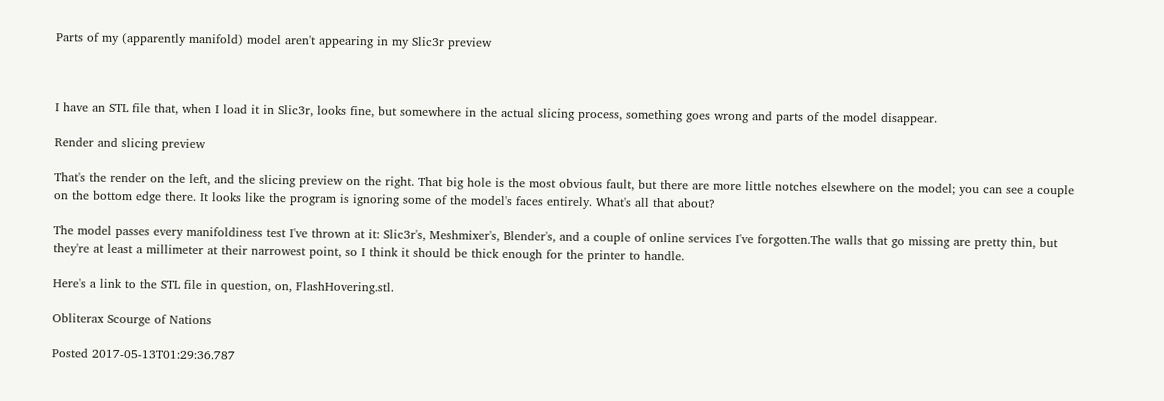Parts of my (apparently manifold) model aren't appearing in my Slic3r preview



I have an STL file that, when I load it in Slic3r, looks fine, but somewhere in the actual slicing process, something goes wrong and parts of the model disappear.

Render and slicing preview

That's the render on the left, and the slicing preview on the right. That big hole is the most obvious fault, but there are more little notches elsewhere on the model; you can see a couple on the bottom edge there. It looks like the program is ignoring some of the model's faces entirely. What's all that about?

The model passes every manifoldiness test I've thrown at it: Slic3r's, Meshmixer's, Blender's, and a couple of online services I've forgotten.The walls that go missing are pretty thin, but they're at least a millimeter at their narrowest point, so I think it should be thick enough for the printer to handle.

Here's a link to the STL file in question, on, FlashHovering.stl.

Obliterax Scourge of Nations

Posted 2017-05-13T01:29:36.787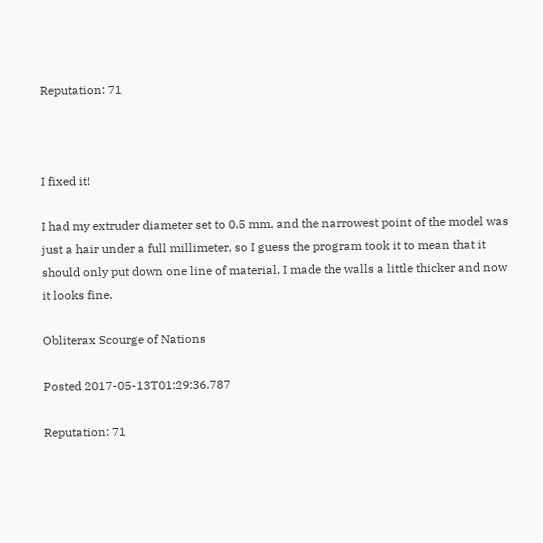Reputation: 71



I fixed it!

I had my extruder diameter set to 0.5 mm, and the narrowest point of the model was just a hair under a full millimeter, so I guess the program took it to mean that it should only put down one line of material. I made the walls a little thicker and now it looks fine.

Obliterax Scourge of Nations

Posted 2017-05-13T01:29:36.787

Reputation: 71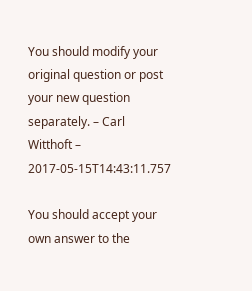You should modify your original question or post your new question separately. – Carl Witthoft – 2017-05-15T14:43:11.757

You should accept your own answer to the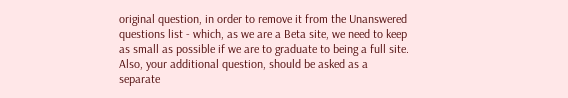original question, in order to remove it from the Unanswered questions list - which, as we are a Beta site, we need to keep as small as possible if we are to graduate to being a full site. Also, your additional question, should be asked as a separate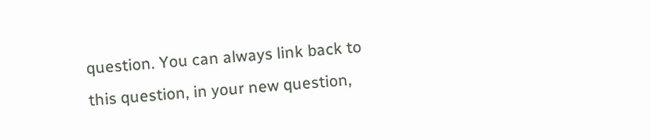question. You can always link back to this question, in your new question,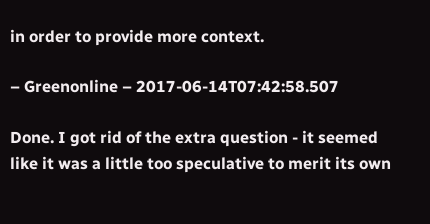in order to provide more context.

– Greenonline – 2017-06-14T07:42:58.507

Done. I got rid of the extra question - it seemed like it was a little too speculative to merit its own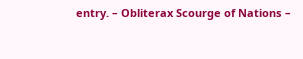entry. – Obliterax Scourge of Nations –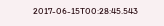2017-06-15T00:28:45.543